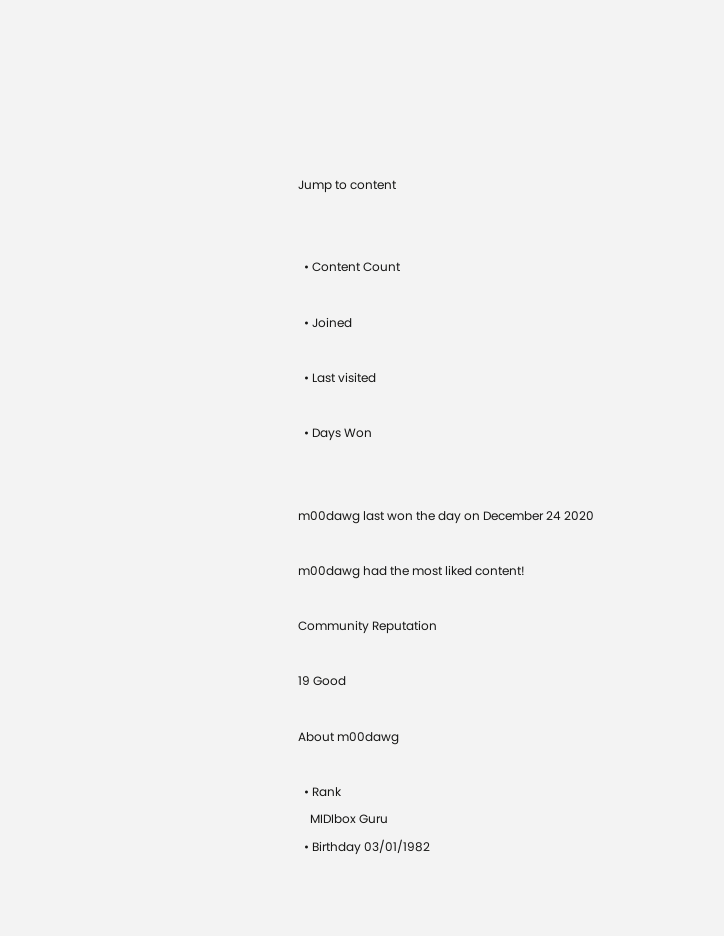Jump to content


  • Content Count

  • Joined

  • Last visited

  • Days Won


m00dawg last won the day on December 24 2020

m00dawg had the most liked content!

Community Reputation

19 Good

About m00dawg

  • Rank
    MIDIbox Guru
  • Birthday 03/01/1982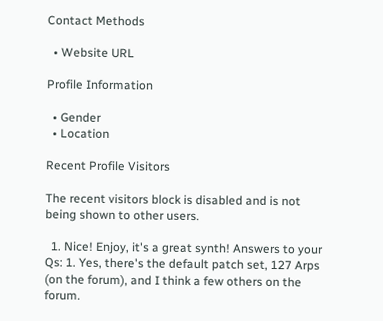Contact Methods

  • Website URL

Profile Information

  • Gender
  • Location

Recent Profile Visitors

The recent visitors block is disabled and is not being shown to other users.

  1. Nice! Enjoy, it's a great synth! Answers to your Qs: 1. Yes, there's the default patch set, 127 Arps (on the forum), and I think a few others on the forum.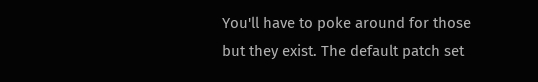You'll have to poke around for those but they exist. The default patch set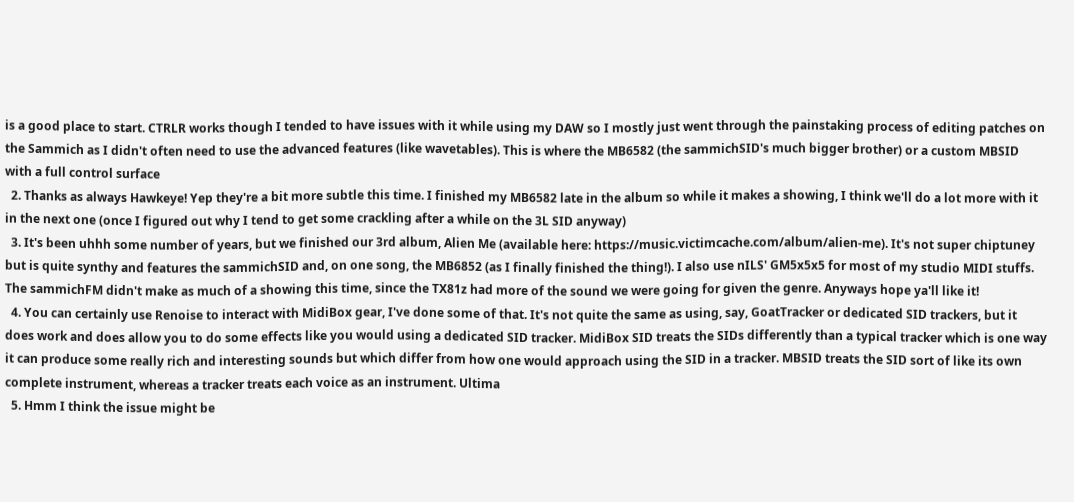is a good place to start. CTRLR works though I tended to have issues with it while using my DAW so I mostly just went through the painstaking process of editing patches on the Sammich as I didn't often need to use the advanced features (like wavetables). This is where the MB6582 (the sammichSID's much bigger brother) or a custom MBSID with a full control surface
  2. Thanks as always Hawkeye! Yep they're a bit more subtle this time. I finished my MB6582 late in the album so while it makes a showing, I think we'll do a lot more with it in the next one (once I figured out why I tend to get some crackling after a while on the 3L SID anyway)
  3. It's been uhhh some number of years, but we finished our 3rd album, Alien Me (available here: https://music.victimcache.com/album/alien-me). It's not super chiptuney but is quite synthy and features the sammichSID and, on one song, the MB6852 (as I finally finished the thing!). I also use nILS' GM5x5x5 for most of my studio MIDI stuffs. The sammichFM didn't make as much of a showing this time, since the TX81z had more of the sound we were going for given the genre. Anyways hope ya'll like it!
  4. You can certainly use Renoise to interact with MidiBox gear, I've done some of that. It's not quite the same as using, say, GoatTracker or dedicated SID trackers, but it does work and does allow you to do some effects like you would using a dedicated SID tracker. MidiBox SID treats the SIDs differently than a typical tracker which is one way it can produce some really rich and interesting sounds but which differ from how one would approach using the SID in a tracker. MBSID treats the SID sort of like its own complete instrument, whereas a tracker treats each voice as an instrument. Ultima
  5. Hmm I think the issue might be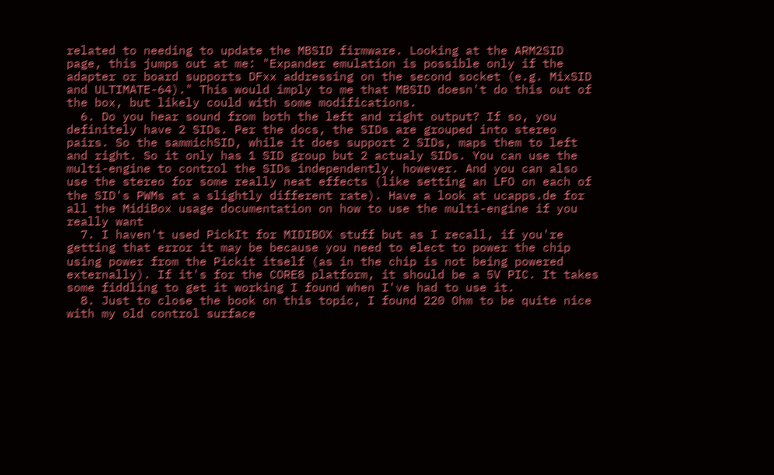related to needing to update the MBSID firmware. Looking at the ARM2SID page, this jumps out at me: "Expander emulation is possible only if the adapter or board supports DFxx addressing on the second socket (e.g. MixSID and ULTIMATE-64)." This would imply to me that MBSID doesn't do this out of the box, but likely could with some modifications.
  6. Do you hear sound from both the left and right output? If so, you definitely have 2 SIDs. Per the docs, the SIDs are grouped into stereo pairs. So the sammichSID, while it does support 2 SIDs, maps them to left and right. So it only has 1 SID group but 2 actualy SIDs. You can use the multi-engine to control the SIDs independently, however. And you can also use the stereo for some really neat effects (like setting an LFO on each of the SID's PWMs at a slightly different rate). Have a look at ucapps.de for all the MidiBox usage documentation on how to use the multi-engine if you really want
  7. I haven't used PickIt for MIDIBOX stuff but as I recall, if you're getting that error it may be because you need to elect to power the chip using power from the Pickit itself (as in the chip is not being powered externally). If it's for the CORE8 platform, it should be a 5V PIC. It takes some fiddling to get it working I found when I've had to use it.
  8. Just to close the book on this topic, I found 220 Ohm to be quite nice with my old control surface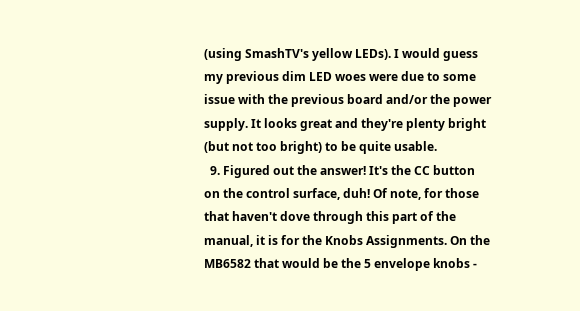(using SmashTV's yellow LEDs). I would guess my previous dim LED woes were due to some issue with the previous board and/or the power supply. It looks great and they're plenty bright (but not too bright) to be quite usable.
  9. Figured out the answer! It's the CC button on the control surface, duh! Of note, for those that haven't dove through this part of the manual, it is for the Knobs Assignments. On the MB6582 that would be the 5 envelope knobs -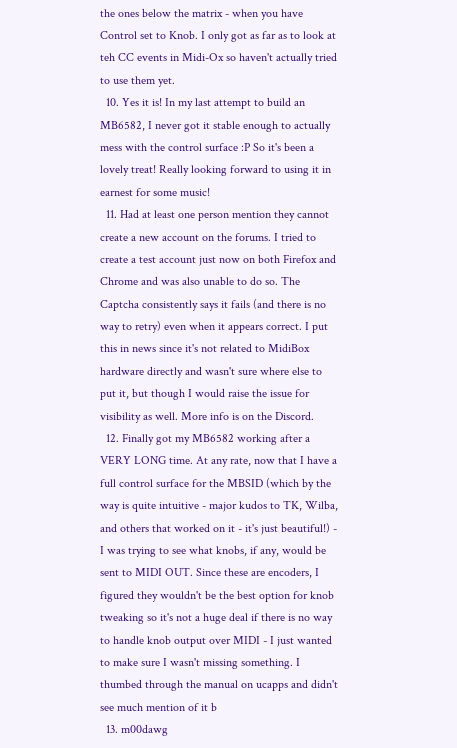the ones below the matrix - when you have Control set to Knob. I only got as far as to look at teh CC events in Midi-Ox so haven't actually tried to use them yet.
  10. Yes it is! In my last attempt to build an MB6582, I never got it stable enough to actually mess with the control surface :P So it's been a lovely treat! Really looking forward to using it in earnest for some music!
  11. Had at least one person mention they cannot create a new account on the forums. I tried to create a test account just now on both Firefox and Chrome and was also unable to do so. The Captcha consistently says it fails (and there is no way to retry) even when it appears correct. I put this in news since it's not related to MidiBox hardware directly and wasn't sure where else to put it, but though I would raise the issue for visibility as well. More info is on the Discord.
  12. Finally got my MB6582 working after a VERY LONG time. At any rate, now that I have a full control surface for the MBSID (which by the way is quite intuitive - major kudos to TK, Wilba, and others that worked on it - it's just beautiful!) - I was trying to see what knobs, if any, would be sent to MIDI OUT. Since these are encoders, I figured they wouldn't be the best option for knob tweaking so it's not a huge deal if there is no way to handle knob output over MIDI - I just wanted to make sure I wasn't missing something. I thumbed through the manual on ucapps and didn't see much mention of it b
  13. m00dawg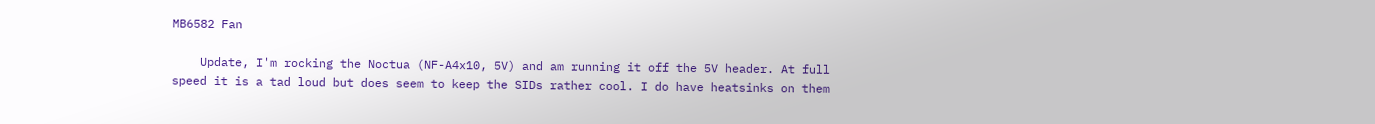MB6582 Fan

    Update, I'm rocking the Noctua (NF-A4x10, 5V) and am running it off the 5V header. At full speed it is a tad loud but does seem to keep the SIDs rather cool. I do have heatsinks on them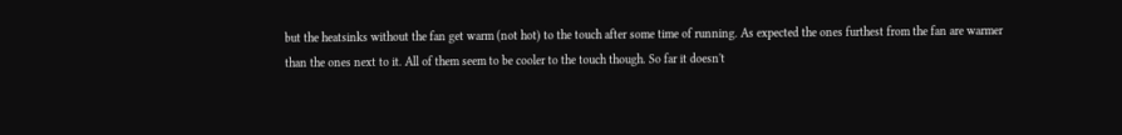but the heatsinks without the fan get warm (not hot) to the touch after some time of running. As expected the ones furthest from the fan are warmer than the ones next to it. All of them seem to be cooler to the touch though. So far it doesn't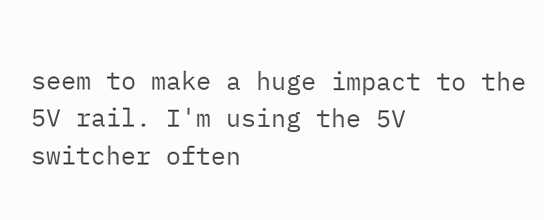seem to make a huge impact to the 5V rail. I'm using the 5V switcher often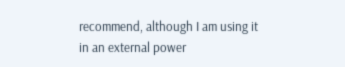recommend, although I am using it in an external power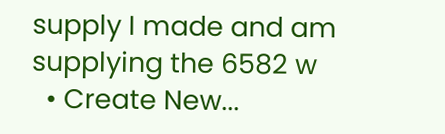supply I made and am supplying the 6582 w
  • Create New...